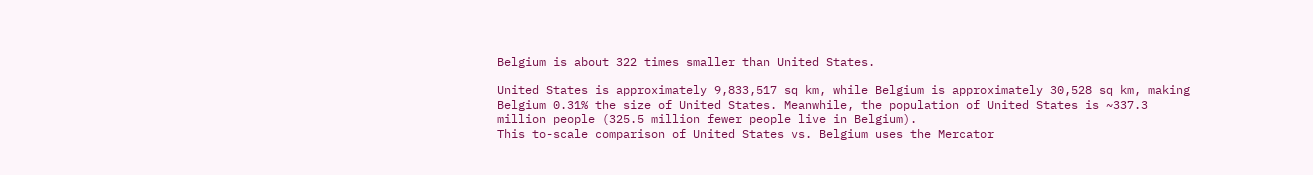Belgium is about 322 times smaller than United States.

United States is approximately 9,833,517 sq km, while Belgium is approximately 30,528 sq km, making Belgium 0.31% the size of United States. Meanwhile, the population of United States is ~337.3 million people (325.5 million fewer people live in Belgium).
This to-scale comparison of United States vs. Belgium uses the Mercator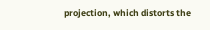projection, which distorts the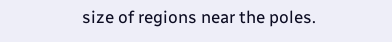size of regions near the poles.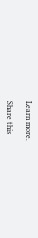Learn more.

Share this